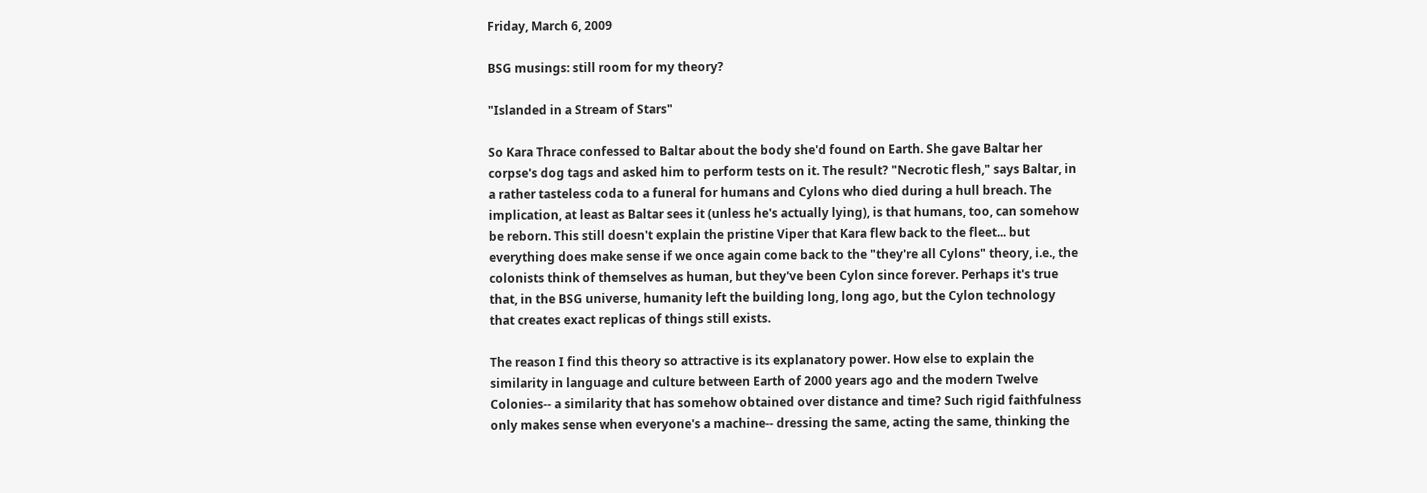Friday, March 6, 2009

BSG musings: still room for my theory?

"Islanded in a Stream of Stars"

So Kara Thrace confessed to Baltar about the body she'd found on Earth. She gave Baltar her corpse's dog tags and asked him to perform tests on it. The result? "Necrotic flesh," says Baltar, in a rather tasteless coda to a funeral for humans and Cylons who died during a hull breach. The implication, at least as Baltar sees it (unless he's actually lying), is that humans, too, can somehow be reborn. This still doesn't explain the pristine Viper that Kara flew back to the fleet... but everything does make sense if we once again come back to the "they're all Cylons" theory, i.e., the colonists think of themselves as human, but they've been Cylon since forever. Perhaps it's true that, in the BSG universe, humanity left the building long, long ago, but the Cylon technology that creates exact replicas of things still exists.

The reason I find this theory so attractive is its explanatory power. How else to explain the similarity in language and culture between Earth of 2000 years ago and the modern Twelve Colonies-- a similarity that has somehow obtained over distance and time? Such rigid faithfulness only makes sense when everyone's a machine-- dressing the same, acting the same, thinking the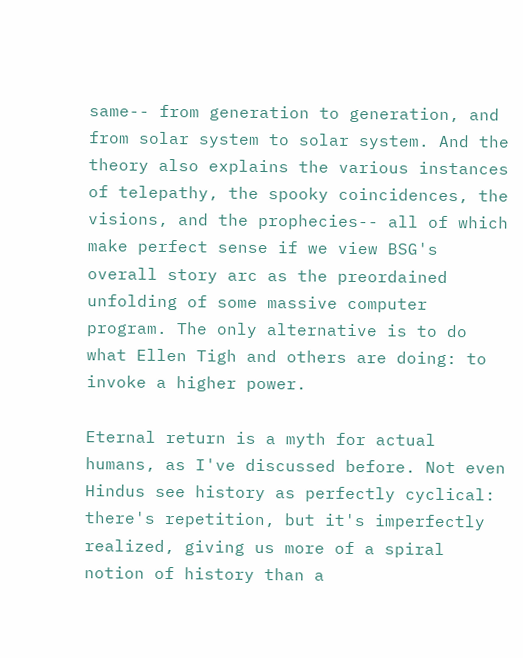same-- from generation to generation, and from solar system to solar system. And the theory also explains the various instances of telepathy, the spooky coincidences, the visions, and the prophecies-- all of which make perfect sense if we view BSG's overall story arc as the preordained unfolding of some massive computer program. The only alternative is to do what Ellen Tigh and others are doing: to invoke a higher power.

Eternal return is a myth for actual humans, as I've discussed before. Not even Hindus see history as perfectly cyclical: there's repetition, but it's imperfectly realized, giving us more of a spiral notion of history than a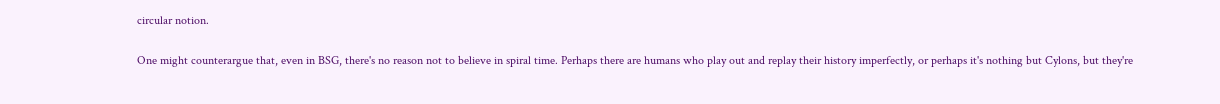circular notion.

One might counterargue that, even in BSG, there's no reason not to believe in spiral time. Perhaps there are humans who play out and replay their history imperfectly, or perhaps it's nothing but Cylons, but they're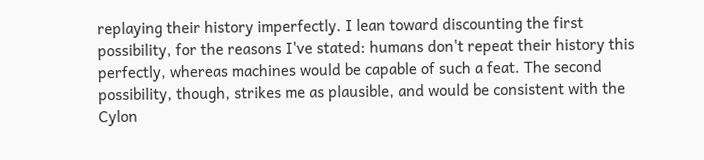replaying their history imperfectly. I lean toward discounting the first possibility, for the reasons I've stated: humans don't repeat their history this perfectly, whereas machines would be capable of such a feat. The second possibility, though, strikes me as plausible, and would be consistent with the Cylon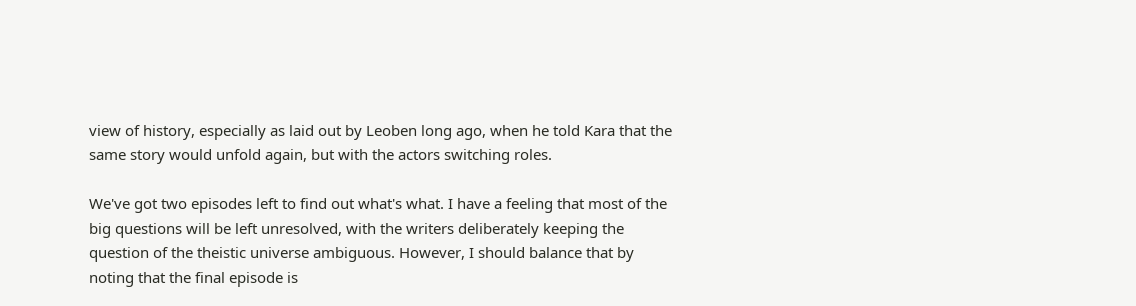view of history, especially as laid out by Leoben long ago, when he told Kara that the same story would unfold again, but with the actors switching roles.

We've got two episodes left to find out what's what. I have a feeling that most of the big questions will be left unresolved, with the writers deliberately keeping the question of the theistic universe ambiguous. However, I should balance that by noting that the final episode is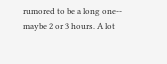rumored to be a long one-- maybe 2 or 3 hours. A lot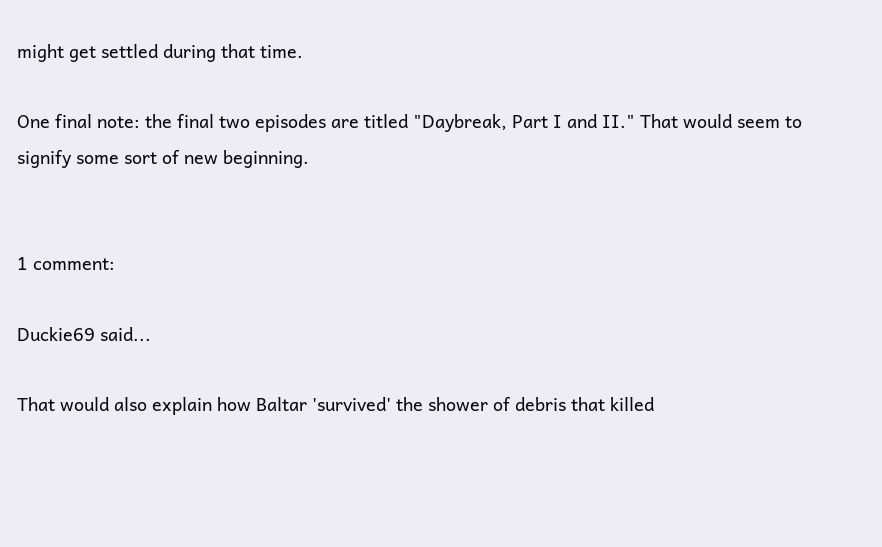might get settled during that time.

One final note: the final two episodes are titled "Daybreak, Part I and II." That would seem to signify some sort of new beginning.


1 comment:

Duckie69 said...

That would also explain how Baltar 'survived' the shower of debris that killed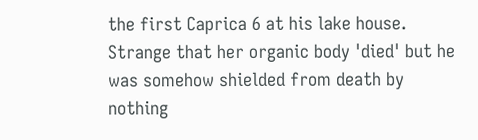the first Caprica 6 at his lake house. Strange that her organic body 'died' but he was somehow shielded from death by nothing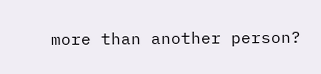more than another person?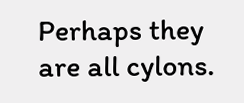Perhaps they are all cylons.